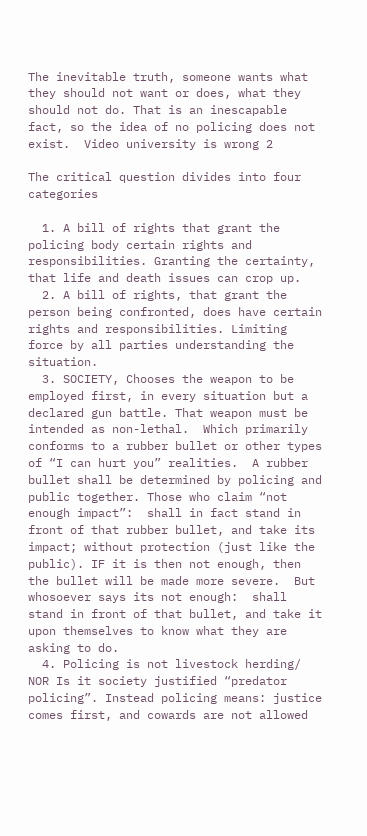The inevitable truth, someone wants what they should not want or does, what they should not do. That is an inescapable fact, so the idea of no policing does not exist.  Video university is wrong 2

The critical question divides into four categories

  1. A bill of rights that grant the policing body certain rights and responsibilities. Granting the certainty, that life and death issues can crop up.
  2. A bill of rights, that grant the person being confronted, does have certain rights and responsibilities. Limiting force by all parties understanding the situation.
  3. SOCIETY, Chooses the weapon to be employed first, in every situation but a declared gun battle. That weapon must be intended as non-lethal.  Which primarily conforms to a rubber bullet or other types of “I can hurt you” realities.  A rubber bullet shall be determined by policing and public together. Those who claim “not enough impact”:  shall in fact stand in front of that rubber bullet, and take its impact; without protection (just like the public). IF it is then not enough, then the bullet will be made more severe.  But whosoever says its not enough:  shall stand in front of that bullet, and take it upon themselves to know what they are asking to do.
  4. Policing is not livestock herding/ NOR Is it society justified “predator policing”. Instead policing means: justice comes first, and cowards are not allowed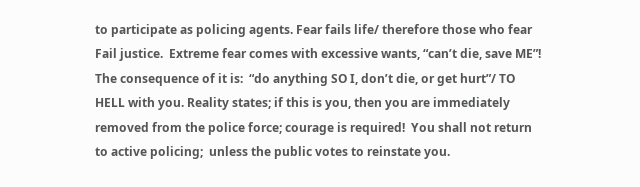to participate as policing agents. Fear fails life/ therefore those who fear Fail justice.  Extreme fear comes with excessive wants, “can’t die, save ME”! The consequence of it is:  “do anything SO I, don’t die, or get hurt”/ TO HELL with you. Reality states; if this is you, then you are immediately removed from the police force; courage is required!  You shall not return to active policing;  unless the public votes to reinstate you.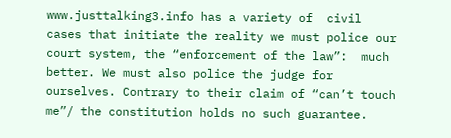www.justtalking3.info has a variety of  civil cases that initiate the reality we must police our court system, the “enforcement of the law”:  much better. We must also police the judge for ourselves. Contrary to their claim of “can’t touch me”/ the constitution holds no such guarantee.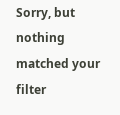Sorry, but nothing matched your filter